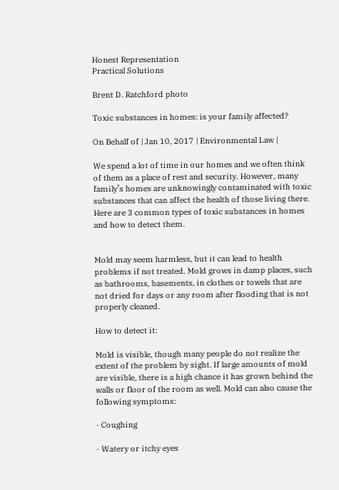Honest Representation
Practical Solutions

Brent D. Ratchford photo

Toxic substances in homes: is your family affected?

On Behalf of | Jan 10, 2017 | Environmental Law |

We spend a lot of time in our homes and we often think of them as a place of rest and security. However, many family’s homes are unknowingly contaminated with toxic substances that can affect the health of those living there. Here are 3 common types of toxic substances in homes and how to detect them.


Mold may seem harmless, but it can lead to health problems if not treated. Mold grows in damp places, such as bathrooms, basements, in clothes or towels that are not dried for days or any room after flooding that is not properly cleaned.

How to detect it:

Mold is visible, though many people do not realize the extent of the problem by sight. If large amounts of mold are visible, there is a high chance it has grown behind the walls or floor of the room as well. Mold can also cause the following symptoms:

· Coughing

· Watery or itchy eyes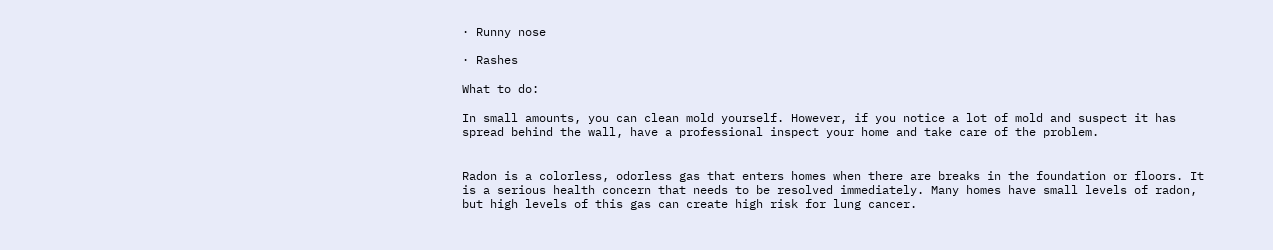· Runny nose

· Rashes

What to do:

In small amounts, you can clean mold yourself. However, if you notice a lot of mold and suspect it has spread behind the wall, have a professional inspect your home and take care of the problem.


Radon is a colorless, odorless gas that enters homes when there are breaks in the foundation or floors. It is a serious health concern that needs to be resolved immediately. Many homes have small levels of radon, but high levels of this gas can create high risk for lung cancer.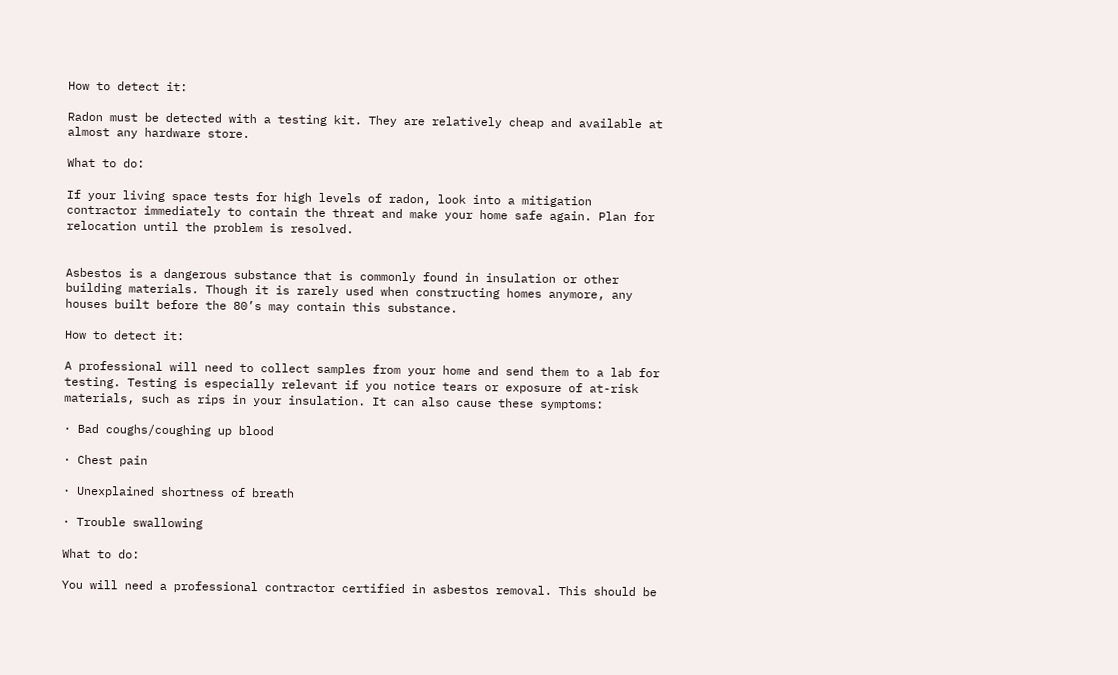How to detect it:

Radon must be detected with a testing kit. They are relatively cheap and available at almost any hardware store.

What to do:

If your living space tests for high levels of radon, look into a mitigation contractor immediately to contain the threat and make your home safe again. Plan for relocation until the problem is resolved.


Asbestos is a dangerous substance that is commonly found in insulation or other building materials. Though it is rarely used when constructing homes anymore, any houses built before the 80’s may contain this substance.

How to detect it:

A professional will need to collect samples from your home and send them to a lab for testing. Testing is especially relevant if you notice tears or exposure of at-risk materials, such as rips in your insulation. It can also cause these symptoms:

· Bad coughs/coughing up blood

· Chest pain

· Unexplained shortness of breath

· Trouble swallowing

What to do:

You will need a professional contractor certified in asbestos removal. This should be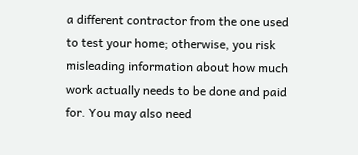a different contractor from the one used to test your home; otherwise, you risk misleading information about how much work actually needs to be done and paid for. You may also need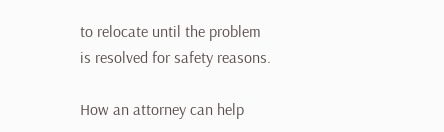to relocate until the problem is resolved for safety reasons.

How an attorney can help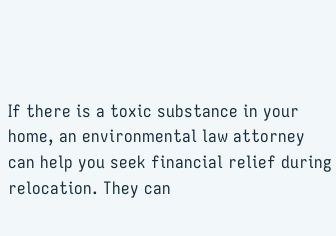If there is a toxic substance in your home, an environmental law attorney can help you seek financial relief during relocation. They can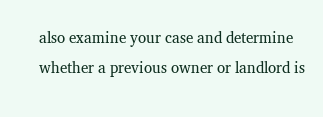also examine your case and determine whether a previous owner or landlord is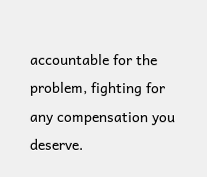accountable for the problem, fighting for any compensation you deserve.